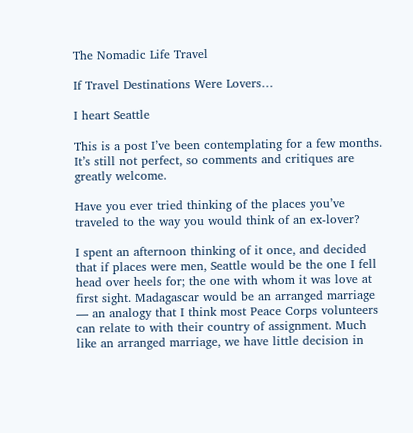The Nomadic Life Travel

If Travel Destinations Were Lovers…

I heart Seattle

This is a post I’ve been contemplating for a few months. It’s still not perfect, so comments and critiques are greatly welcome.

Have you ever tried thinking of the places you’ve traveled to the way you would think of an ex-lover?

I spent an afternoon thinking of it once, and decided that if places were men, Seattle would be the one I fell head over heels for; the one with whom it was love at first sight. Madagascar would be an arranged marriage — an analogy that I think most Peace Corps volunteers can relate to with their country of assignment. Much like an arranged marriage, we have little decision in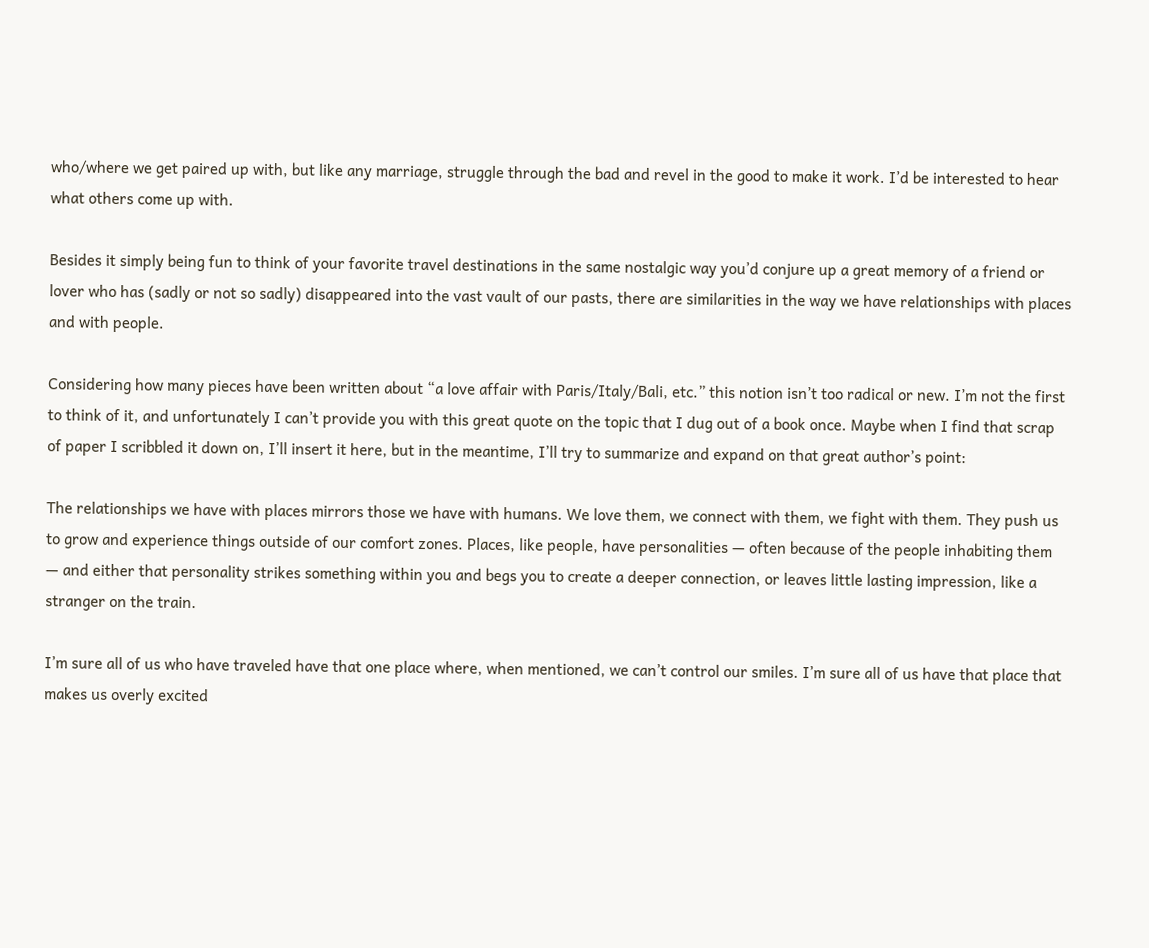who/where we get paired up with, but like any marriage, struggle through the bad and revel in the good to make it work. I’d be interested to hear what others come up with.

Besides it simply being fun to think of your favorite travel destinations in the same nostalgic way you’d conjure up a great memory of a friend or lover who has (sadly or not so sadly) disappeared into the vast vault of our pasts, there are similarities in the way we have relationships with places and with people.

Considering how many pieces have been written about “a love affair with Paris/Italy/Bali, etc.” this notion isn’t too radical or new. I’m not the first to think of it, and unfortunately I can’t provide you with this great quote on the topic that I dug out of a book once. Maybe when I find that scrap of paper I scribbled it down on, I’ll insert it here, but in the meantime, I’ll try to summarize and expand on that great author’s point:

The relationships we have with places mirrors those we have with humans. We love them, we connect with them, we fight with them. They push us to grow and experience things outside of our comfort zones. Places, like people, have personalities — often because of the people inhabiting them — and either that personality strikes something within you and begs you to create a deeper connection, or leaves little lasting impression, like a stranger on the train.

I’m sure all of us who have traveled have that one place where, when mentioned, we can’t control our smiles. I’m sure all of us have that place that makes us overly excited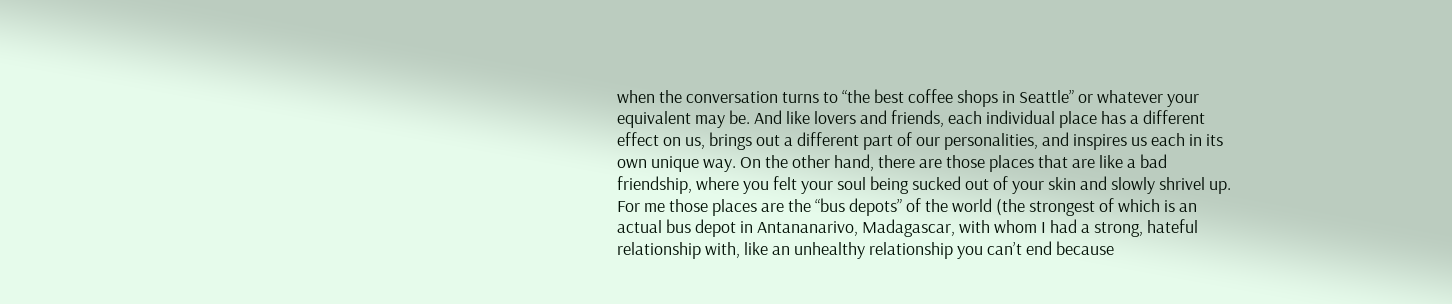when the conversation turns to “the best coffee shops in Seattle” or whatever your equivalent may be. And like lovers and friends, each individual place has a different effect on us, brings out a different part of our personalities, and inspires us each in its own unique way. On the other hand, there are those places that are like a bad friendship, where you felt your soul being sucked out of your skin and slowly shrivel up. For me those places are the “bus depots” of the world (the strongest of which is an actual bus depot in Antananarivo, Madagascar, with whom I had a strong, hateful relationship with, like an unhealthy relationship you can’t end because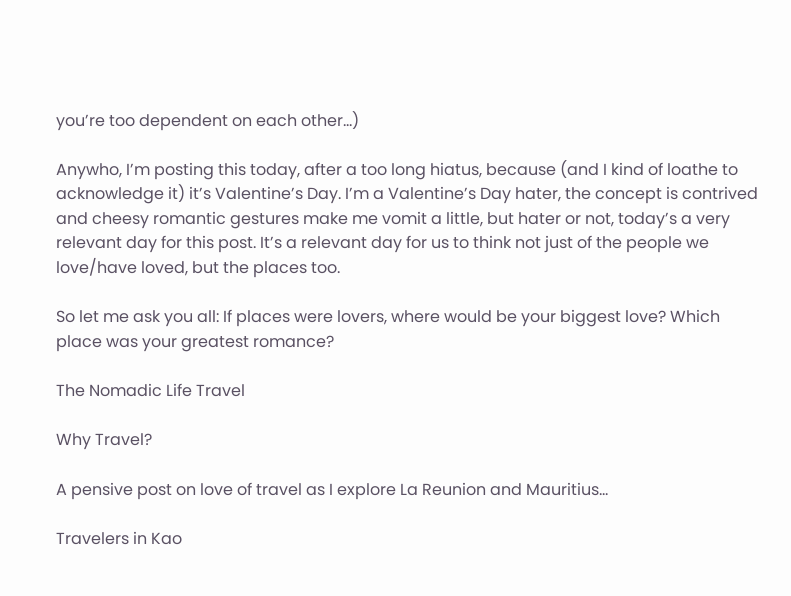you’re too dependent on each other…)

Anywho, I’m posting this today, after a too long hiatus, because (and I kind of loathe to acknowledge it) it’s Valentine’s Day. I’m a Valentine’s Day hater, the concept is contrived and cheesy romantic gestures make me vomit a little, but hater or not, today’s a very relevant day for this post. It’s a relevant day for us to think not just of the people we love/have loved, but the places too.

So let me ask you all: If places were lovers, where would be your biggest love? Which place was your greatest romance?

The Nomadic Life Travel

Why Travel?

A pensive post on love of travel as I explore La Reunion and Mauritius…

Travelers in Kao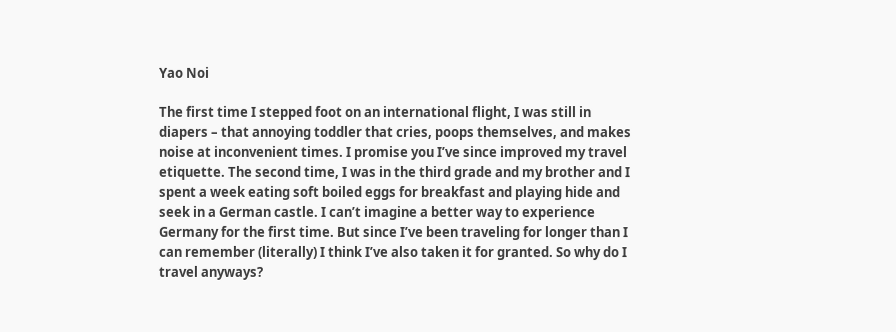Yao Noi

The first time I stepped foot on an international flight, I was still in diapers – that annoying toddler that cries, poops themselves, and makes noise at inconvenient times. I promise you I’ve since improved my travel etiquette. The second time, I was in the third grade and my brother and I spent a week eating soft boiled eggs for breakfast and playing hide and seek in a German castle. I can’t imagine a better way to experience Germany for the first time. But since I’ve been traveling for longer than I can remember (literally) I think I’ve also taken it for granted. So why do I travel anyways?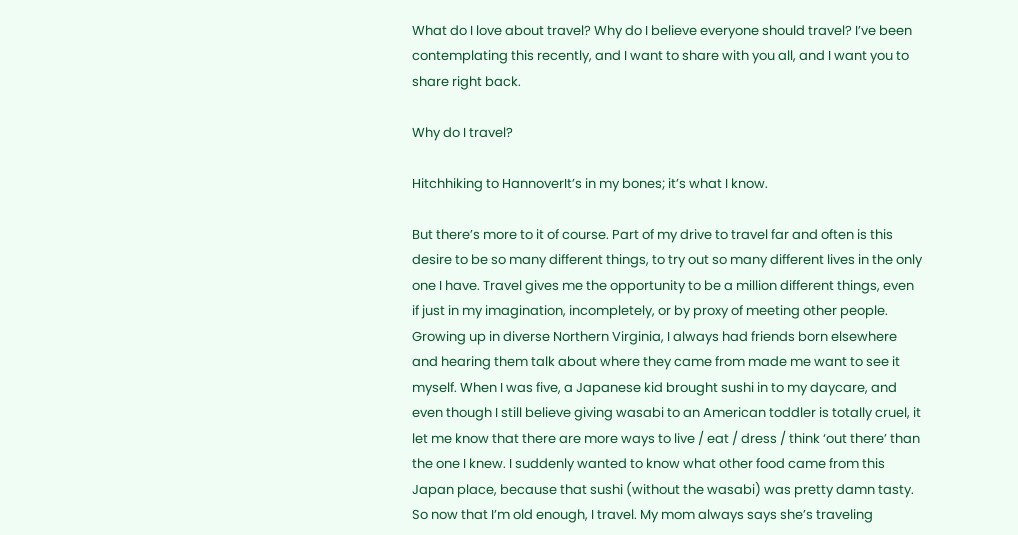What do I love about travel? Why do I believe everyone should travel? I’ve been contemplating this recently, and I want to share with you all, and I want you to share right back.

Why do I travel?

Hitchhiking to HannoverIt’s in my bones; it’s what I know.

But there’s more to it of course. Part of my drive to travel far and often is this desire to be so many different things, to try out so many different lives in the only one I have. Travel gives me the opportunity to be a million different things, even if just in my imagination, incompletely, or by proxy of meeting other people. Growing up in diverse Northern Virginia, I always had friends born elsewhere and hearing them talk about where they came from made me want to see it myself. When I was five, a Japanese kid brought sushi in to my daycare, and even though I still believe giving wasabi to an American toddler is totally cruel, it let me know that there are more ways to live / eat / dress / think ‘out there’ than the one I knew. I suddenly wanted to know what other food came from this Japan place, because that sushi (without the wasabi) was pretty damn tasty. So now that I’m old enough, I travel. My mom always says she’s traveling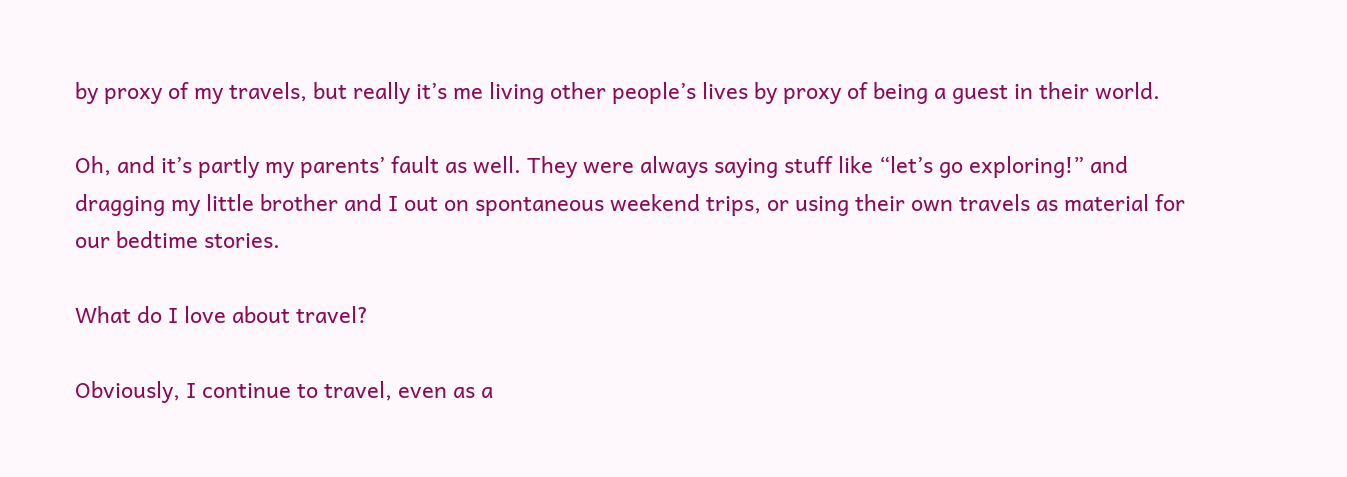by proxy of my travels, but really it’s me living other people’s lives by proxy of being a guest in their world.

Oh, and it’s partly my parents’ fault as well. They were always saying stuff like “let’s go exploring!” and dragging my little brother and I out on spontaneous weekend trips, or using their own travels as material for our bedtime stories.

What do I love about travel?

Obviously, I continue to travel, even as a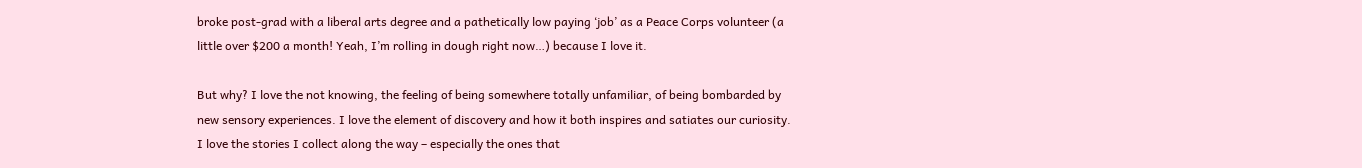broke post-grad with a liberal arts degree and a pathetically low paying ‘job’ as a Peace Corps volunteer (a little over $200 a month! Yeah, I’m rolling in dough right now…) because I love it.

But why? I love the not knowing, the feeling of being somewhere totally unfamiliar, of being bombarded by new sensory experiences. I love the element of discovery and how it both inspires and satiates our curiosity. I love the stories I collect along the way – especially the ones that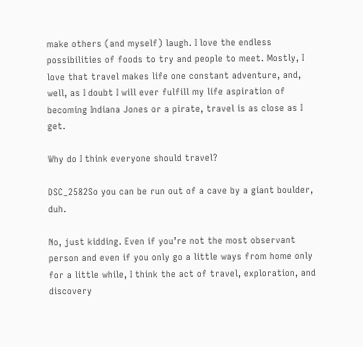make others (and myself) laugh. I love the endless possibilities of foods to try and people to meet. Mostly, I love that travel makes life one constant adventure, and, well, as I doubt I will ever fulfill my life aspiration of becoming Indiana Jones or a pirate, travel is as close as I get.

Why do I think everyone should travel?

DSC_2582So you can be run out of a cave by a giant boulder, duh.

No, just kidding. Even if you’re not the most observant person and even if you only go a little ways from home only for a little while, I think the act of travel, exploration, and discovery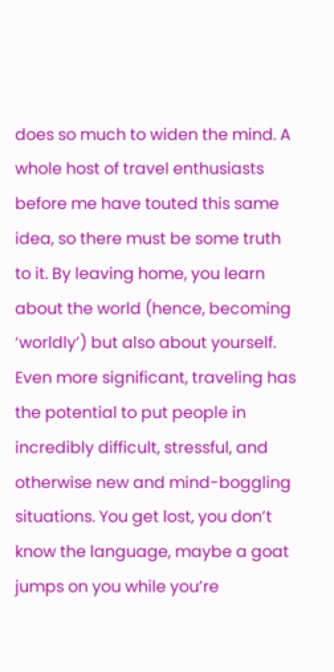does so much to widen the mind. A whole host of travel enthusiasts before me have touted this same idea, so there must be some truth to it. By leaving home, you learn about the world (hence, becoming ‘worldly’) but also about yourself. Even more significant, traveling has the potential to put people in incredibly difficult, stressful, and otherwise new and mind-boggling situations. You get lost, you don’t know the language, maybe a goat jumps on you while you’re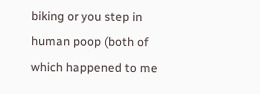biking or you step in human poop (both of which happened to me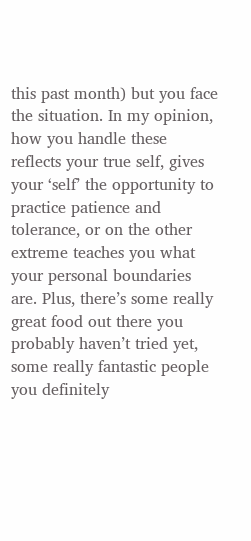this past month) but you face the situation. In my opinion, how you handle these reflects your true self, gives your ‘self’ the opportunity to practice patience and tolerance, or on the other extreme teaches you what your personal boundaries are. Plus, there’s some really great food out there you probably haven’t tried yet, some really fantastic people you definitely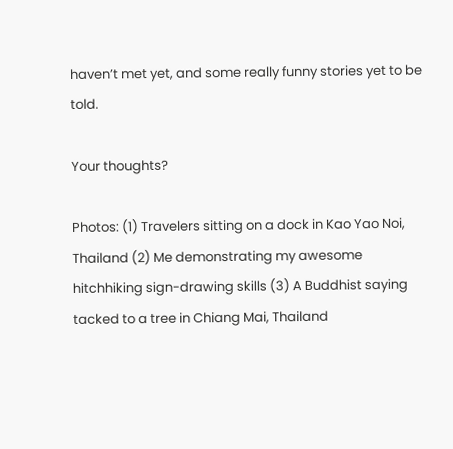haven’t met yet, and some really funny stories yet to be told.

Your thoughts?

Photos: (1) Travelers sitting on a dock in Kao Yao Noi, Thailand (2) Me demonstrating my awesome hitchhiking sign-drawing skills (3) A Buddhist saying tacked to a tree in Chiang Mai, Thailand